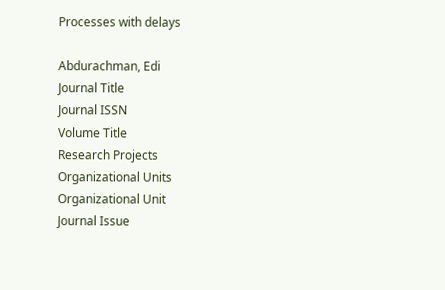Processes with delays

Abdurachman, Edi
Journal Title
Journal ISSN
Volume Title
Research Projects
Organizational Units
Organizational Unit
Journal Issue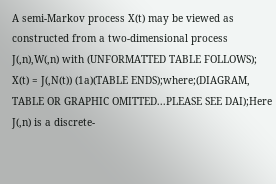A semi-Markov process X(t) may be viewed as constructed from a two-dimensional process J(,n),W(,n) with (UNFORMATTED TABLE FOLLOWS); X(t) = J(,N(t)) (1a)(TABLE ENDS);where;(DIAGRAM, TABLE OR GRAPHIC OMITTED...PLEASE SEE DAI);Here J(,n) is a discrete-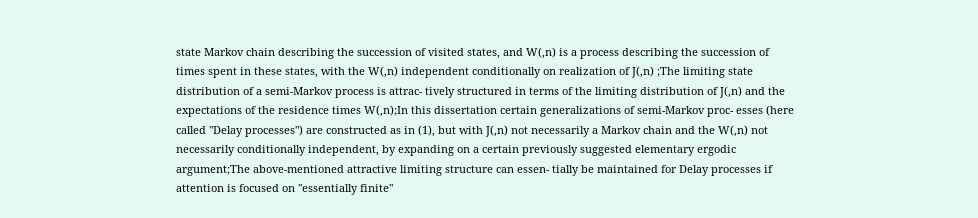state Markov chain describing the succession of visited states, and W(,n) is a process describing the succession of times spent in these states, with the W(,n) independent conditionally on realization of J(,n) ;The limiting state distribution of a semi-Markov process is attrac- tively structured in terms of the limiting distribution of J(,n) and the expectations of the residence times W(,n);In this dissertation certain generalizations of semi-Markov proc- esses (here called "Delay processes") are constructed as in (1), but with J(,n) not necessarily a Markov chain and the W(,n) not necessarily conditionally independent, by expanding on a certain previously suggested elementary ergodic argument;The above-mentioned attractive limiting structure can essen- tially be maintained for Delay processes if attention is focused on "essentially finite"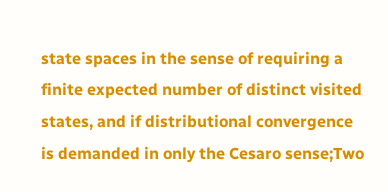state spaces in the sense of requiring a finite expected number of distinct visited states, and if distributional convergence is demanded in only the Cesaro sense;Two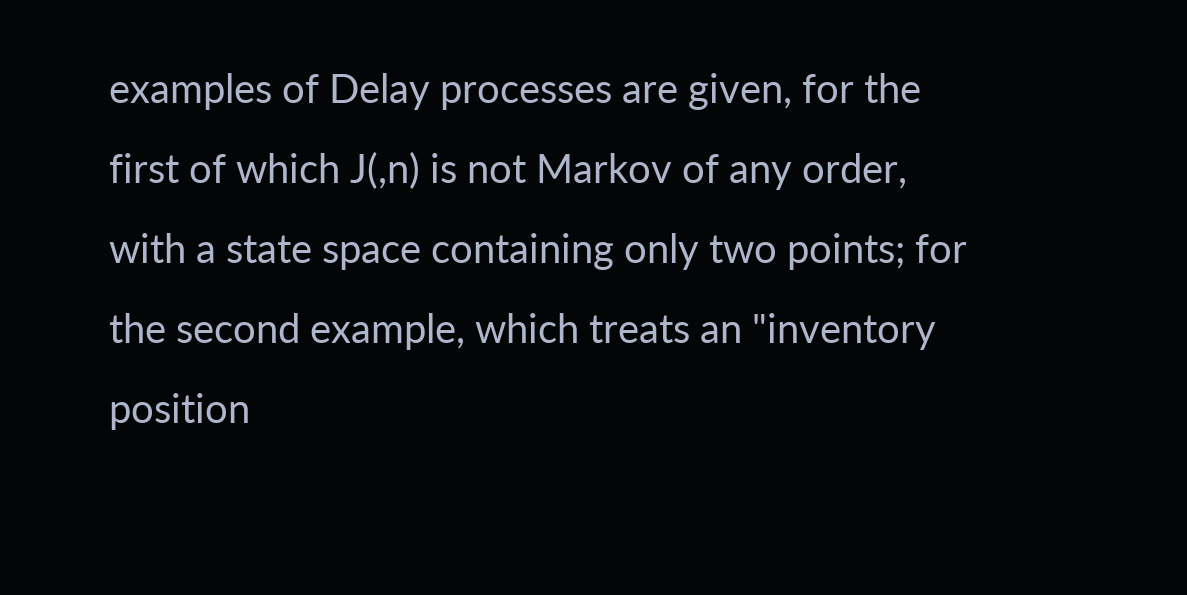examples of Delay processes are given, for the first of which J(,n) is not Markov of any order, with a state space containing only two points; for the second example, which treats an "inventory position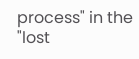process" in the "lost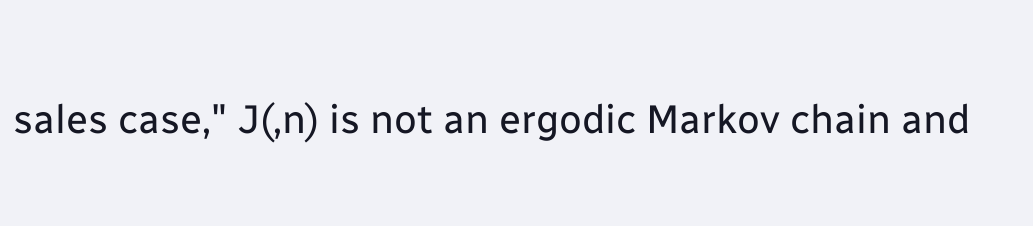sales case," J(,n) is not an ergodic Markov chain and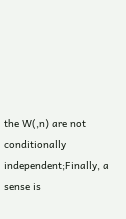the W(,n) are not conditionally independent;Finally, a sense is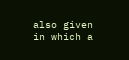also given in which a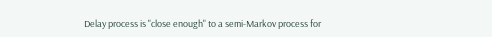Delay process is "close enough" to a semi-Markov process for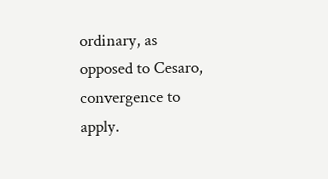ordinary, as opposed to Cesaro, convergence to apply.